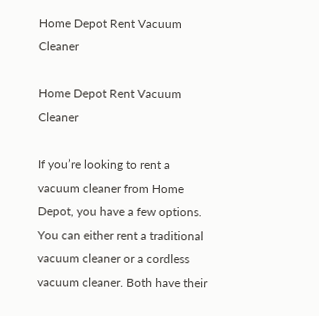Home Depot Rent Vacuum Cleaner

Home Depot Rent Vacuum Cleaner

If you’re looking to rent a vacuum cleaner from Home Depot, you have a few options. You can either rent a traditional vacuum cleaner or a cordless vacuum cleaner. Both have their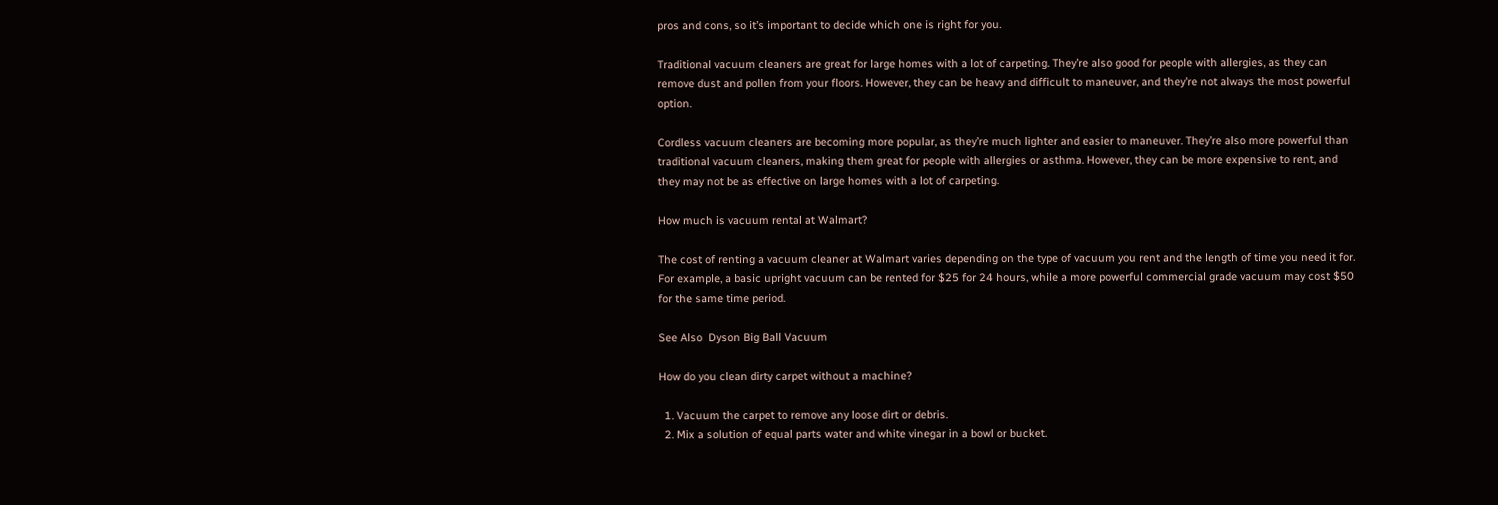pros and cons, so it’s important to decide which one is right for you.

Traditional vacuum cleaners are great for large homes with a lot of carpeting. They’re also good for people with allergies, as they can remove dust and pollen from your floors. However, they can be heavy and difficult to maneuver, and they’re not always the most powerful option.

Cordless vacuum cleaners are becoming more popular, as they’re much lighter and easier to maneuver. They’re also more powerful than traditional vacuum cleaners, making them great for people with allergies or asthma. However, they can be more expensive to rent, and they may not be as effective on large homes with a lot of carpeting.

How much is vacuum rental at Walmart?

The cost of renting a vacuum cleaner at Walmart varies depending on the type of vacuum you rent and the length of time you need it for. For example, a basic upright vacuum can be rented for $25 for 24 hours, while a more powerful commercial grade vacuum may cost $50 for the same time period.

See Also  Dyson Big Ball Vacuum

How do you clean dirty carpet without a machine?

  1. Vacuum the carpet to remove any loose dirt or debris.
  2. Mix a solution of equal parts water and white vinegar in a bowl or bucket.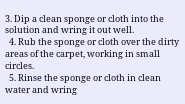3. Dip a clean sponge or cloth into the solution and wring it out well.
  4. Rub the sponge or cloth over the dirty areas of the carpet, working in small circles.
  5. Rinse the sponge or cloth in clean water and wring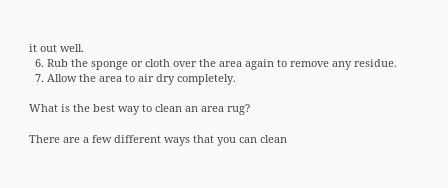it out well.
  6. Rub the sponge or cloth over the area again to remove any residue.
  7. Allow the area to air dry completely.

What is the best way to clean an area rug?

There are a few different ways that you can clean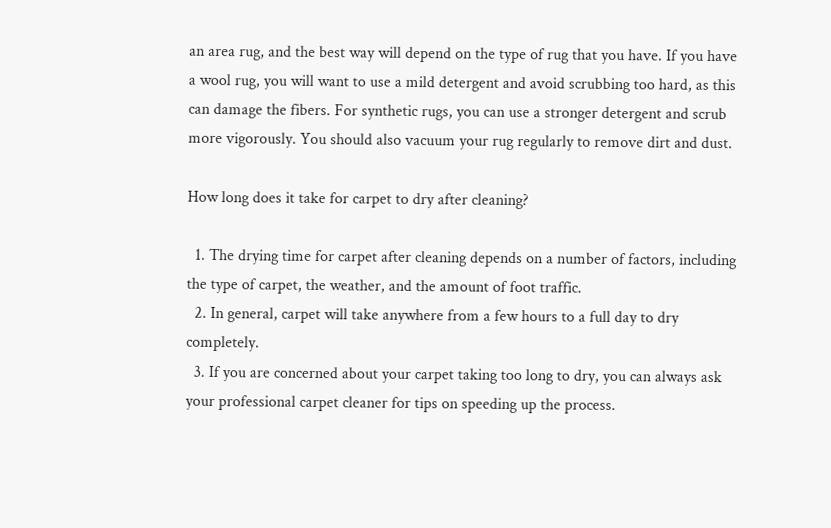an area rug, and the best way will depend on the type of rug that you have. If you have a wool rug, you will want to use a mild detergent and avoid scrubbing too hard, as this can damage the fibers. For synthetic rugs, you can use a stronger detergent and scrub more vigorously. You should also vacuum your rug regularly to remove dirt and dust.

How long does it take for carpet to dry after cleaning?

  1. The drying time for carpet after cleaning depends on a number of factors, including the type of carpet, the weather, and the amount of foot traffic.
  2. In general, carpet will take anywhere from a few hours to a full day to dry completely.
  3. If you are concerned about your carpet taking too long to dry, you can always ask your professional carpet cleaner for tips on speeding up the process.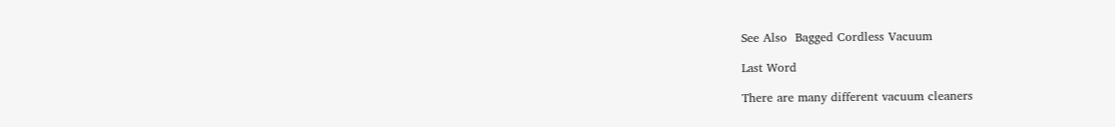See Also  Bagged Cordless Vacuum

Last Word

There are many different vacuum cleaners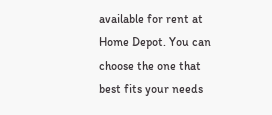available for rent at Home Depot. You can choose the one that best fits your needs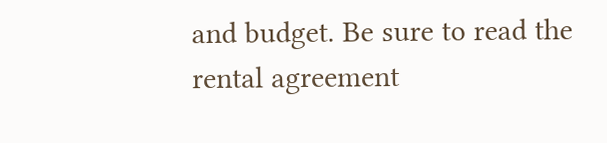and budget. Be sure to read the rental agreement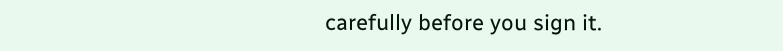carefully before you sign it.